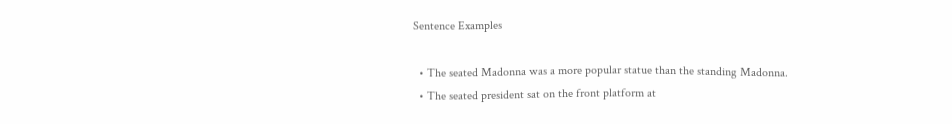Sentence Examples

  • The seated Madonna was a more popular statue than the standing Madonna.
  • The seated president sat on the front platform at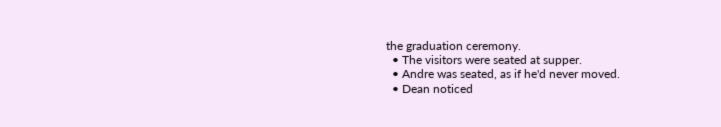the graduation ceremony.
  • The visitors were seated at supper.
  • Andre was seated, as if he'd never moved.
  • Dean noticed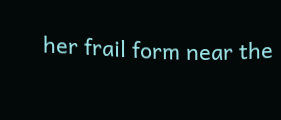her frail form near the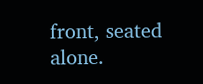front, seated alone.